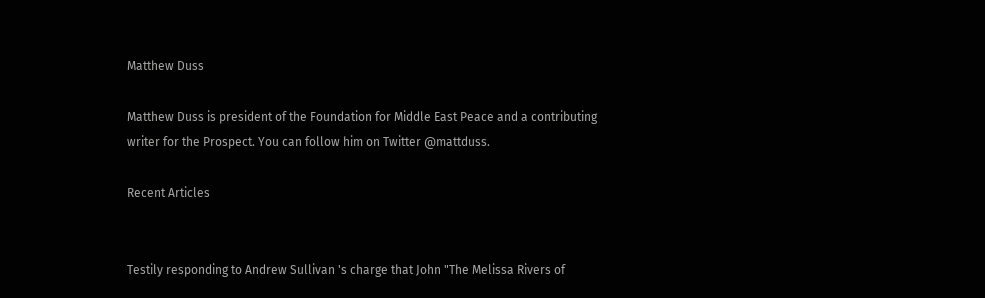Matthew Duss

Matthew Duss is president of the Foundation for Middle East Peace and a contributing writer for the Prospect. You can follow him on Twitter @mattduss.

Recent Articles


Testily responding to Andrew Sullivan 's charge that John "The Melissa Rivers of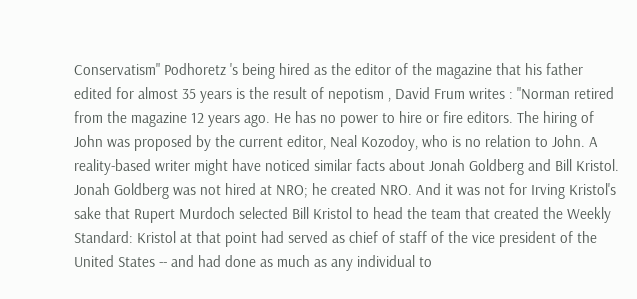Conservatism" Podhoretz 's being hired as the editor of the magazine that his father edited for almost 35 years is the result of nepotism , David Frum writes : "Norman retired from the magazine 12 years ago. He has no power to hire or fire editors. The hiring of John was proposed by the current editor, Neal Kozodoy, who is no relation to John. A reality-based writer might have noticed similar facts about Jonah Goldberg and Bill Kristol. Jonah Goldberg was not hired at NRO; he created NRO. And it was not for Irving Kristol's sake that Rupert Murdoch selected Bill Kristol to head the team that created the Weekly Standard: Kristol at that point had served as chief of staff of the vice president of the United States -- and had done as much as any individual to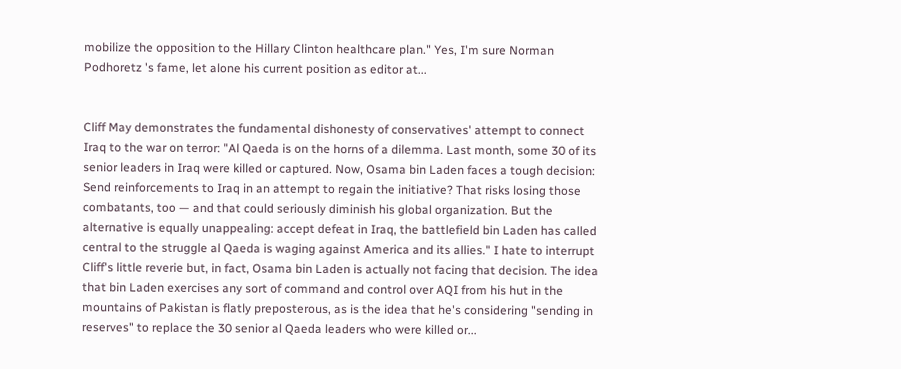mobilize the opposition to the Hillary Clinton healthcare plan." Yes, I'm sure Norman Podhoretz 's fame, let alone his current position as editor at...


Cliff May demonstrates the fundamental dishonesty of conservatives' attempt to connect Iraq to the war on terror: "Al Qaeda is on the horns of a dilemma. Last month, some 30 of its senior leaders in Iraq were killed or captured. Now, Osama bin Laden faces a tough decision: Send reinforcements to Iraq in an attempt to regain the initiative? That risks losing those combatants, too — and that could seriously diminish his global organization. But the alternative is equally unappealing: accept defeat in Iraq, the battlefield bin Laden has called central to the struggle al Qaeda is waging against America and its allies." I hate to interrupt Cliff's little reverie but, in fact, Osama bin Laden is actually not facing that decision. The idea that bin Laden exercises any sort of command and control over AQI from his hut in the mountains of Pakistan is flatly preposterous, as is the idea that he's considering "sending in reserves" to replace the 30 senior al Qaeda leaders who were killed or...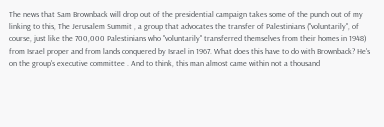The news that Sam Brownback will drop out of the presidential campaign takes some of the punch out of my linking to this, The Jerusalem Summit , a group that advocates the transfer of Palestinians ("voluntarily", of course, just like the 700,000 Palestinians who "voluntarily" transferred themselves from their homes in 1948) from Israel proper and from lands conquered by Israel in 1967. What does this have to do with Brownback? He's on the group's executive committee . And to think, this man almost came within not a thousand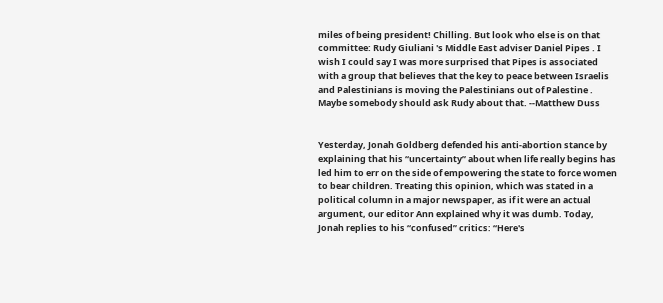miles of being president! Chilling. But look who else is on that committee: Rudy Giuliani 's Middle East adviser Daniel Pipes . I wish I could say I was more surprised that Pipes is associated with a group that believes that the key to peace between Israelis and Palestinians is moving the Palestinians out of Palestine . Maybe somebody should ask Rudy about that. --Matthew Duss


Yesterday, Jonah Goldberg defended his anti-abortion stance by explaining that his “uncertainty” about when life really begins has led him to err on the side of empowering the state to force women to bear children. Treating this opinion, which was stated in a political column in a major newspaper, as if it were an actual argument, our editor Ann explained why it was dumb. Today, Jonah replies to his “confused” critics: “Here's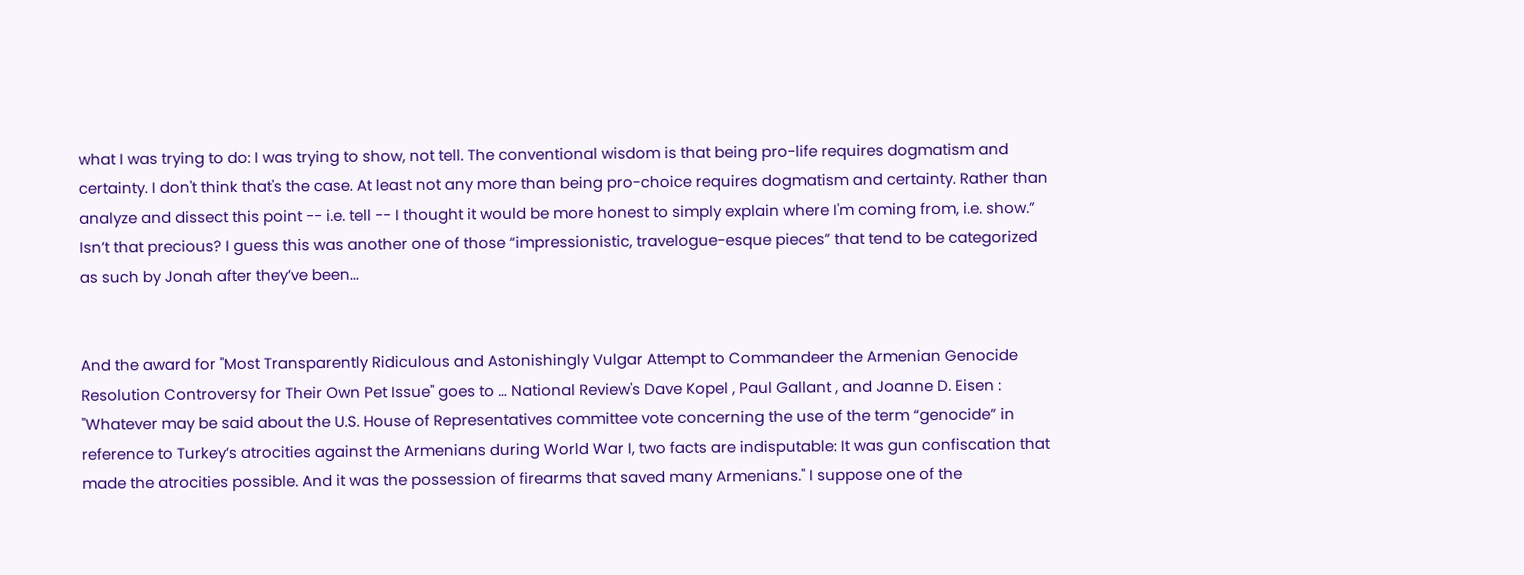what I was trying to do: I was trying to show, not tell. The conventional wisdom is that being pro-life requires dogmatism and certainty. I don't think that's the case. At least not any more than being pro-choice requires dogmatism and certainty. Rather than analyze and dissect this point -- i.e. tell -- I thought it would be more honest to simply explain where I'm coming from, i.e. show.” Isn’t that precious? I guess this was another one of those “impressionistic, travelogue-esque pieces” that tend to be categorized as such by Jonah after they’ve been...


And the award for "Most Transparently Ridiculous and Astonishingly Vulgar Attempt to Commandeer the Armenian Genocide Resolution Controversy for Their Own Pet Issue" goes to … National Review's Dave Kopel , Paul Gallant , and Joanne D. Eisen : "Whatever may be said about the U.S. House of Representatives committee vote concerning the use of the term “genocide” in reference to Turkey’s atrocities against the Armenians during World War I, two facts are indisputable: It was gun confiscation that made the atrocities possible. And it was the possession of firearms that saved many Armenians." I suppose one of the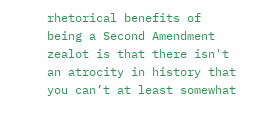rhetorical benefits of being a Second Amendment zealot is that there isn't an atrocity in history that you can’t at least somewhat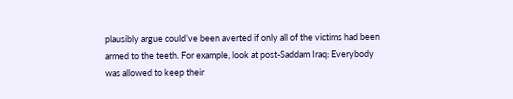plausibly argue could’ve been averted if only all of the victims had been armed to the teeth. For example, look at post-Saddam Iraq: Everybody was allowed to keep their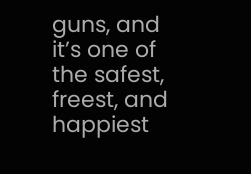guns, and it’s one of the safest, freest, and happiest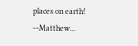places on earth! --Matthew...